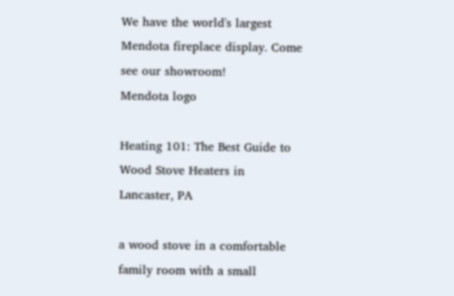We have the world's largest Mendota fireplace display. Come see our showroom!
Mendota logo

Heating 101: The Best Guide to Wood Stove Heaters in Lancaster, PA

a wood stove in a comfortable family room with a small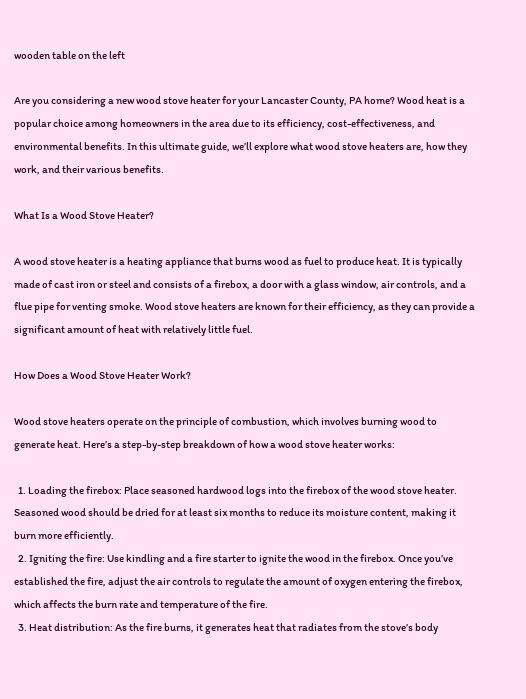wooden table on the left

Are you considering a new wood stove heater for your Lancaster County, PA home? Wood heat is a popular choice among homeowners in the area due to its efficiency, cost-effectiveness, and environmental benefits. In this ultimate guide, we’ll explore what wood stove heaters are, how they work, and their various benefits.

What Is a Wood Stove Heater?

A wood stove heater is a heating appliance that burns wood as fuel to produce heat. It is typically made of cast iron or steel and consists of a firebox, a door with a glass window, air controls, and a flue pipe for venting smoke. Wood stove heaters are known for their efficiency, as they can provide a significant amount of heat with relatively little fuel.

How Does a Wood Stove Heater Work?

Wood stove heaters operate on the principle of combustion, which involves burning wood to generate heat. Here’s a step-by-step breakdown of how a wood stove heater works:

  1. Loading the firebox: Place seasoned hardwood logs into the firebox of the wood stove heater. Seasoned wood should be dried for at least six months to reduce its moisture content, making it burn more efficiently.
  2. Igniting the fire: Use kindling and a fire starter to ignite the wood in the firebox. Once you’ve established the fire, adjust the air controls to regulate the amount of oxygen entering the firebox, which affects the burn rate and temperature of the fire.
  3. Heat distribution: As the fire burns, it generates heat that radiates from the stove’s body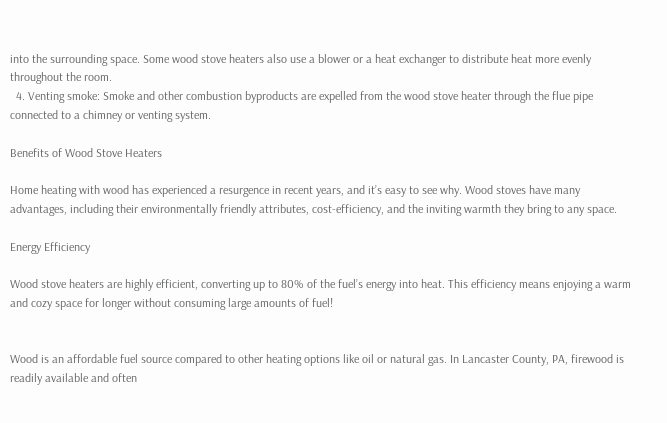into the surrounding space. Some wood stove heaters also use a blower or a heat exchanger to distribute heat more evenly throughout the room.
  4. Venting smoke: Smoke and other combustion byproducts are expelled from the wood stove heater through the flue pipe connected to a chimney or venting system.

Benefits of Wood Stove Heaters

Home heating with wood has experienced a resurgence in recent years, and it’s easy to see why. Wood stoves have many advantages, including their environmentally friendly attributes, cost-efficiency, and the inviting warmth they bring to any space.

Energy Efficiency

Wood stove heaters are highly efficient, converting up to 80% of the fuel’s energy into heat. This efficiency means enjoying a warm and cozy space for longer without consuming large amounts of fuel!


Wood is an affordable fuel source compared to other heating options like oil or natural gas. In Lancaster County, PA, firewood is readily available and often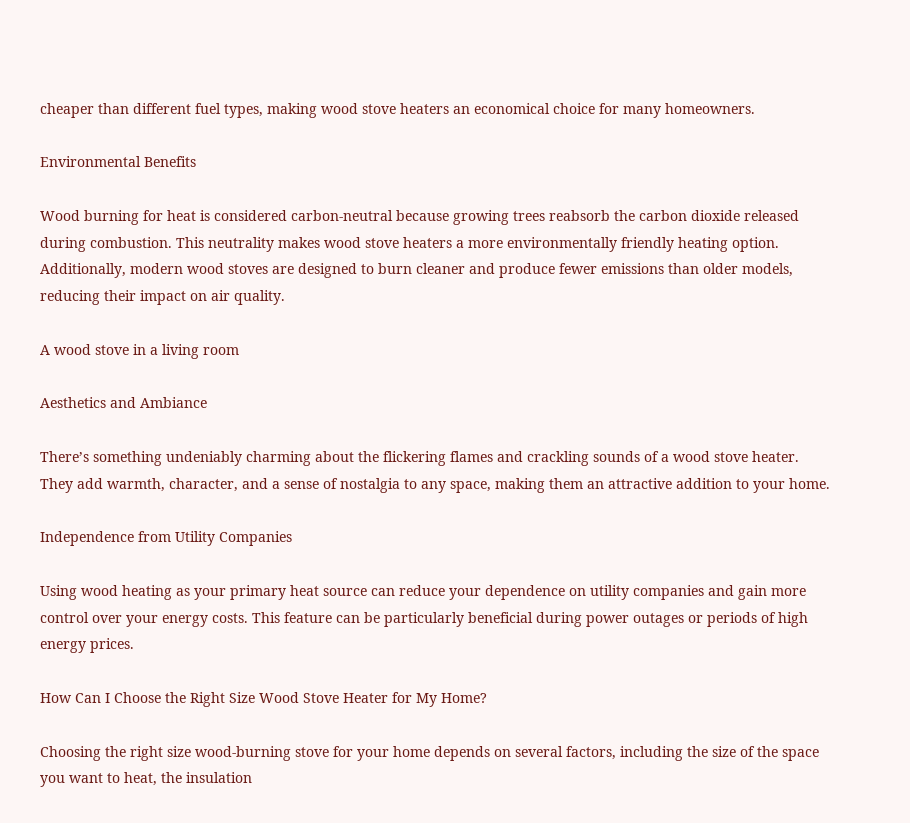cheaper than different fuel types, making wood stove heaters an economical choice for many homeowners.

Environmental Benefits

Wood burning for heat is considered carbon-neutral because growing trees reabsorb the carbon dioxide released during combustion. This neutrality makes wood stove heaters a more environmentally friendly heating option. Additionally, modern wood stoves are designed to burn cleaner and produce fewer emissions than older models, reducing their impact on air quality.

A wood stove in a living room

Aesthetics and Ambiance

There’s something undeniably charming about the flickering flames and crackling sounds of a wood stove heater. They add warmth, character, and a sense of nostalgia to any space, making them an attractive addition to your home.

Independence from Utility Companies

Using wood heating as your primary heat source can reduce your dependence on utility companies and gain more control over your energy costs. This feature can be particularly beneficial during power outages or periods of high energy prices.

How Can I Choose the Right Size Wood Stove Heater for My Home?

Choosing the right size wood-burning stove for your home depends on several factors, including the size of the space you want to heat, the insulation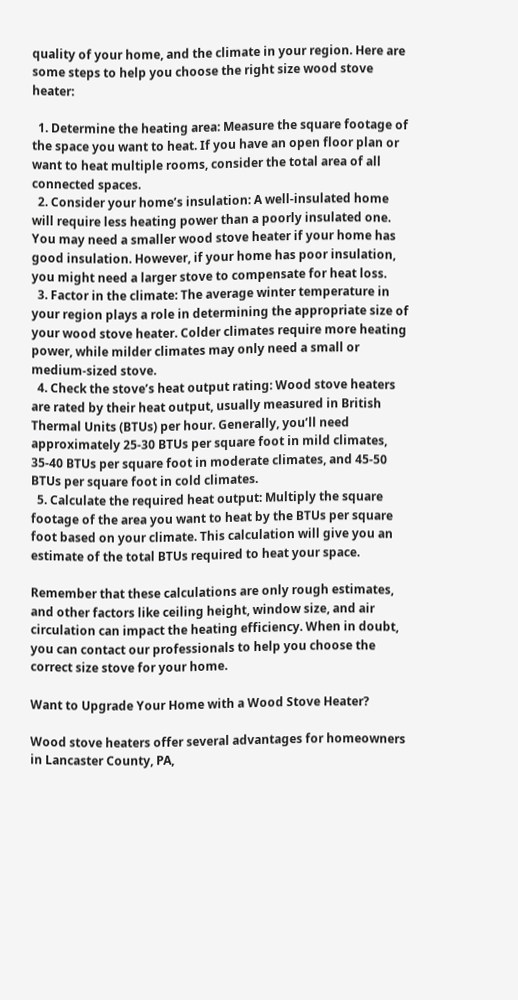quality of your home, and the climate in your region. Here are some steps to help you choose the right size wood stove heater:

  1. Determine the heating area: Measure the square footage of the space you want to heat. If you have an open floor plan or want to heat multiple rooms, consider the total area of all connected spaces.
  2. Consider your home’s insulation: A well-insulated home will require less heating power than a poorly insulated one. You may need a smaller wood stove heater if your home has good insulation. However, if your home has poor insulation, you might need a larger stove to compensate for heat loss.
  3. Factor in the climate: The average winter temperature in your region plays a role in determining the appropriate size of your wood stove heater. Colder climates require more heating power, while milder climates may only need a small or medium-sized stove.
  4. Check the stove’s heat output rating: Wood stove heaters are rated by their heat output, usually measured in British Thermal Units (BTUs) per hour. Generally, you’ll need approximately 25-30 BTUs per square foot in mild climates, 35-40 BTUs per square foot in moderate climates, and 45-50 BTUs per square foot in cold climates.
  5. Calculate the required heat output: Multiply the square footage of the area you want to heat by the BTUs per square foot based on your climate. This calculation will give you an estimate of the total BTUs required to heat your space.

Remember that these calculations are only rough estimates, and other factors like ceiling height, window size, and air circulation can impact the heating efficiency. When in doubt, you can contact our professionals to help you choose the correct size stove for your home.

Want to Upgrade Your Home with a Wood Stove Heater?

Wood stove heaters offer several advantages for homeowners in Lancaster County, PA,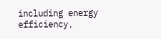including energy efficiency,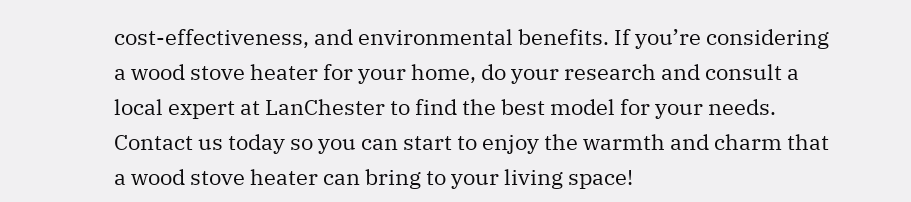cost-effectiveness, and environmental benefits. If you’re considering a wood stove heater for your home, do your research and consult a local expert at LanChester to find the best model for your needs. Contact us today so you can start to enjoy the warmth and charm that a wood stove heater can bring to your living space!